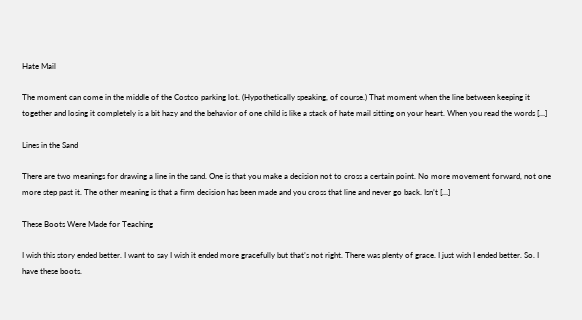Hate Mail

The moment can come in the middle of the Costco parking lot. (Hypothetically speaking, of course.) That moment when the line between keeping it together and losing it completely is a bit hazy and the behavior of one child is like a stack of hate mail sitting on your heart. When you read the words […]

Lines in the Sand

There are two meanings for drawing a line in the sand. One is that you make a decision not to cross a certain point. No more movement forward, not one more step past it. The other meaning is that a firm decision has been made and you cross that line and never go back. Isn’t […]

These Boots Were Made for Teaching

I wish this story ended better. I want to say I wish it ended more gracefully but that’s not right. There was plenty of grace. I just wish I ended better. So. I have these boots.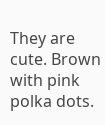They are cute. Brown with pink polka dots.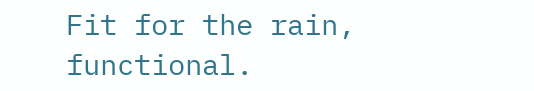Fit for the rain, functional.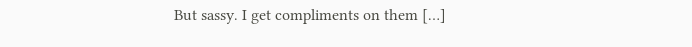But sassy. I get compliments on them […]